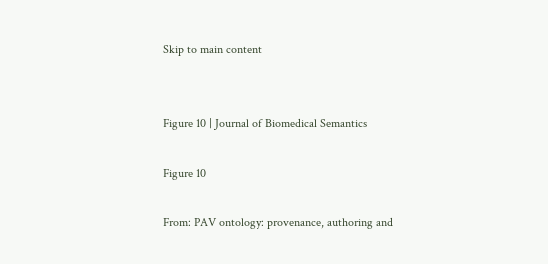Skip to main content


Figure 10 | Journal of Biomedical Semantics

Figure 10

From: PAV ontology: provenance, authoring and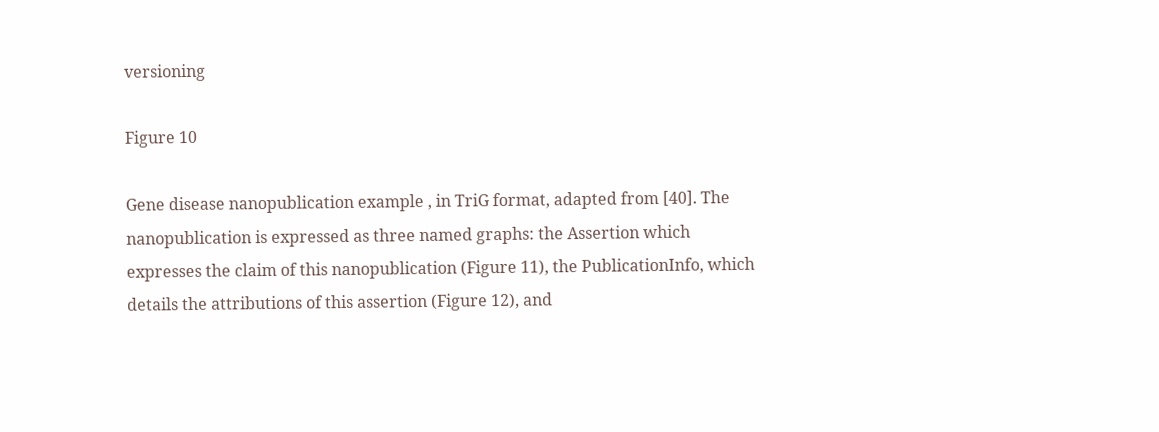versioning

Figure 10

Gene disease nanopublication example , in TriG format, adapted from [40]. The nanopublication is expressed as three named graphs: the Assertion which expresses the claim of this nanopublication (Figure 11), the PublicationInfo, which details the attributions of this assertion (Figure 12), and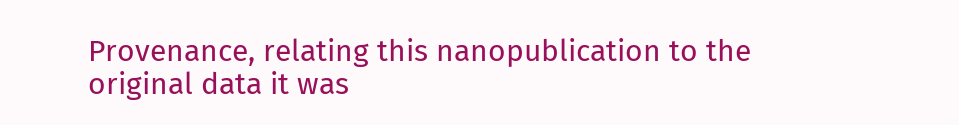Provenance, relating this nanopublication to the original data it was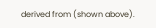derived from (shown above).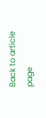Back to article page